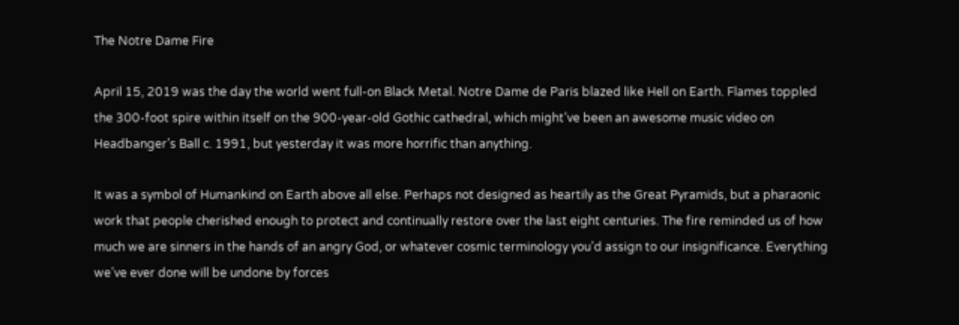The Notre Dame Fire

April 15, 2019 was the day the world went full-on Black Metal. Notre Dame de Paris blazed like Hell on Earth. Flames toppled the 300-foot spire within itself on the 900-year-old Gothic cathedral, which might’ve been an awesome music video on Headbanger’s Ball c. 1991, but yesterday it was more horrific than anything.

It was a symbol of Humankind on Earth above all else. Perhaps not designed as heartily as the Great Pyramids, but a pharaonic work that people cherished enough to protect and continually restore over the last eight centuries. The fire reminded us of how much we are sinners in the hands of an angry God, or whatever cosmic terminology you’d assign to our insignificance. Everything we’ve ever done will be undone by forces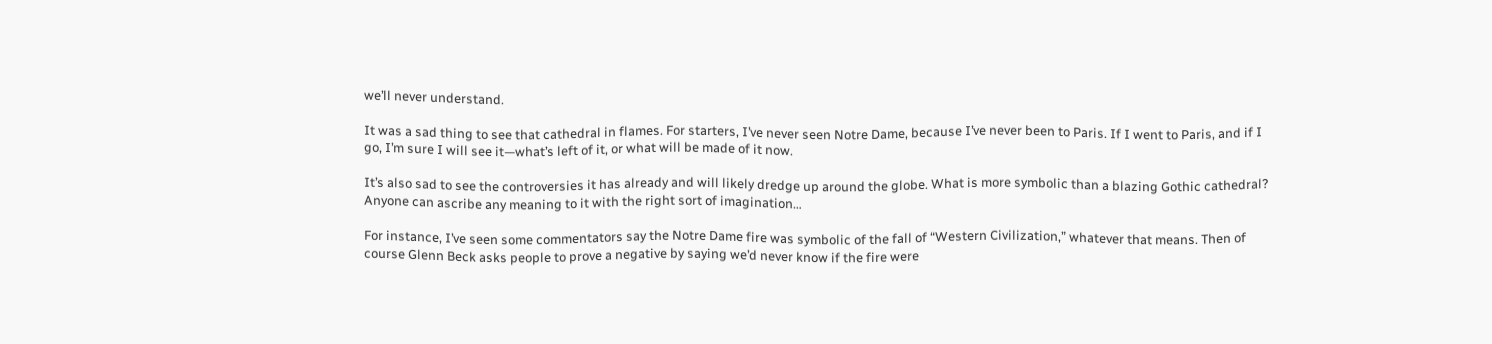we’ll never understand.

It was a sad thing to see that cathedral in flames. For starters, I’ve never seen Notre Dame, because I’ve never been to Paris. If I went to Paris, and if I go, I’m sure I will see it—what’s left of it, or what will be made of it now.

It’s also sad to see the controversies it has already and will likely dredge up around the globe. What is more symbolic than a blazing Gothic cathedral? Anyone can ascribe any meaning to it with the right sort of imagination…

For instance, I’ve seen some commentators say the Notre Dame fire was symbolic of the fall of “Western Civilization,” whatever that means. Then of course Glenn Beck asks people to prove a negative by saying we’d never know if the fire were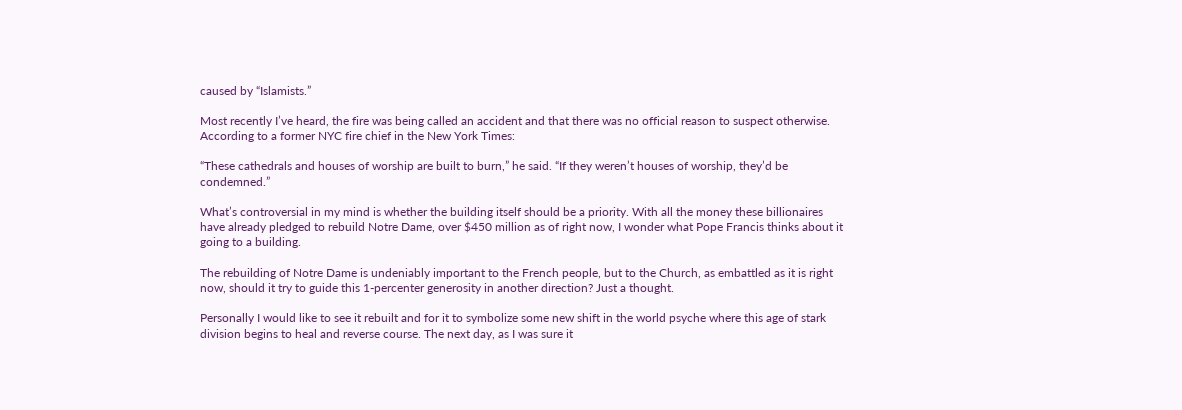caused by “Islamists.”

Most recently I’ve heard, the fire was being called an accident and that there was no official reason to suspect otherwise. According to a former NYC fire chief in the New York Times:

“These cathedrals and houses of worship are built to burn,” he said. “If they weren’t houses of worship, they’d be condemned.”

What’s controversial in my mind is whether the building itself should be a priority. With all the money these billionaires have already pledged to rebuild Notre Dame, over $450 million as of right now, I wonder what Pope Francis thinks about it going to a building.

The rebuilding of Notre Dame is undeniably important to the French people, but to the Church, as embattled as it is right now, should it try to guide this 1-percenter generosity in another direction? Just a thought.

Personally I would like to see it rebuilt and for it to symbolize some new shift in the world psyche where this age of stark division begins to heal and reverse course. The next day, as I was sure it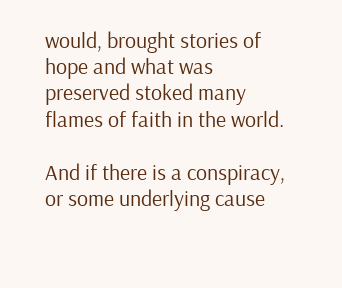would, brought stories of hope and what was preserved stoked many flames of faith in the world.

And if there is a conspiracy, or some underlying cause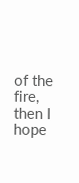of the fire, then I hope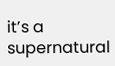it’s a supernatural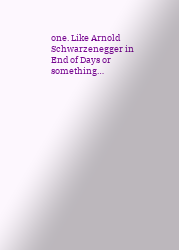one. Like Arnold Schwarzenegger in End of Days or something…